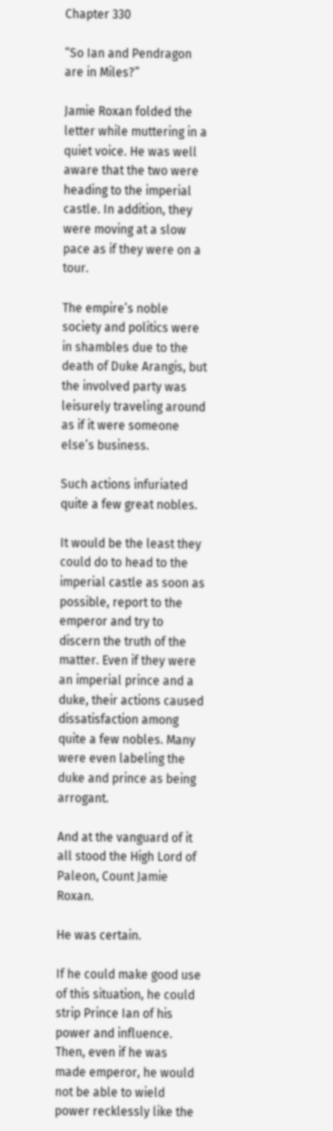Chapter 330

“So Ian and Pendragon are in Miles?”

Jamie Roxan folded the letter while muttering in a quiet voice. He was well aware that the two were heading to the imperial castle. In addition, they were moving at a slow pace as if they were on a tour.

The empire’s noble society and politics were in shambles due to the death of Duke Arangis, but the involved party was leisurely traveling around as if it were someone else’s business.

Such actions infuriated quite a few great nobles.

It would be the least they could do to head to the imperial castle as soon as possible, report to the emperor and try to discern the truth of the matter. Even if they were an imperial prince and a duke, their actions caused dissatisfaction among quite a few nobles. Many were even labeling the duke and prince as being arrogant.

And at the vanguard of it all stood the High Lord of Paleon, Count Jamie Roxan.

He was certain.

If he could make good use of this situation, he could strip Prince Ian of his power and influence. Then, even if he was made emperor, he would not be able to wield power recklessly like the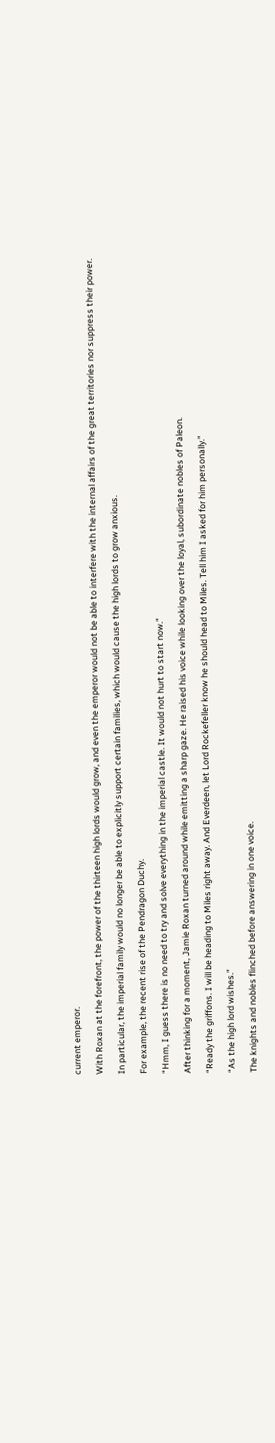current emperor.

With Roxan at the forefront, the power of the thirteen high lords would grow, and even the emperor would not be able to interfere with the internal affairs of the great territories nor suppress their power.

In particular, the imperial family would no longer be able to explicitly support certain families, which would cause the high lords to grow anxious.

For example, the recent rise of the Pendragon Duchy.

“Hmm, I guess there is no need to try and solve everything in the imperial castle. It would not hurt to start now.”

After thinking for a moment, Jamie Roxan turned around while emitting a sharp gaze. He raised his voice while looking over the loyal, subordinate nobles of Paleon.

“Ready the griffons. I will be heading to Miles right away. And Everdeen, let Lord Rockefeller know he should head to Miles. Tell him I asked for him personally.”

“As the high lord wishes.”

The knights and nobles flinched before answering in one voice.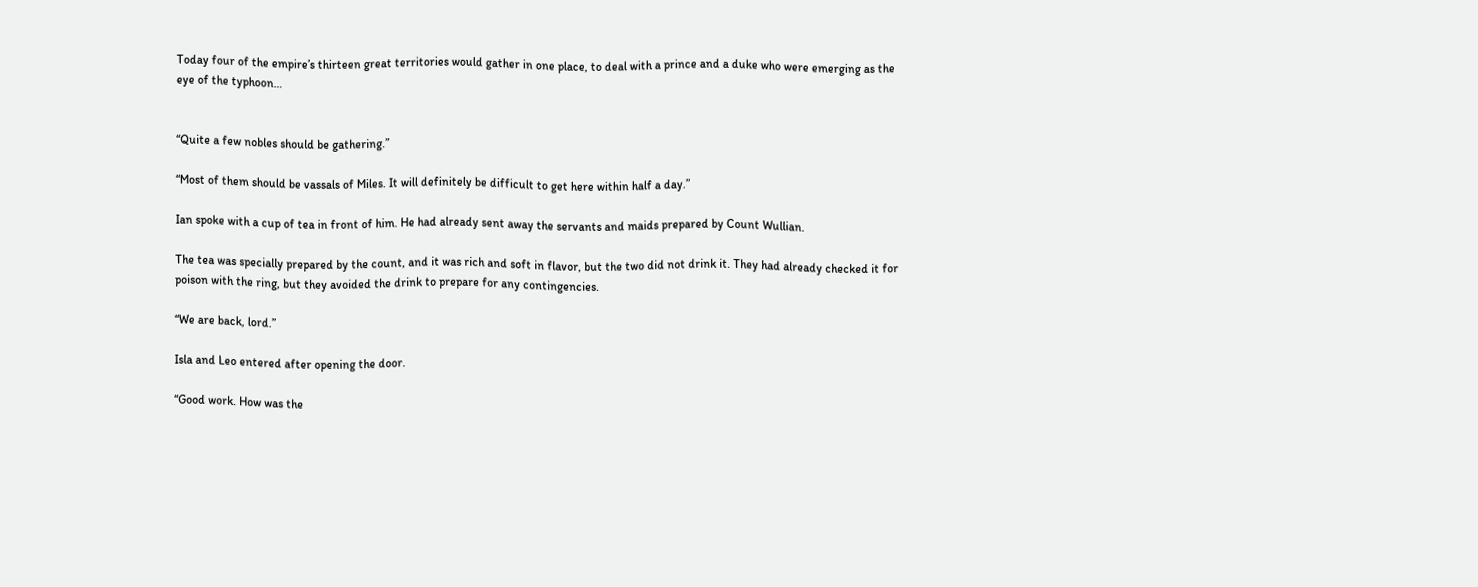Today four of the empire’s thirteen great territories would gather in one place, to deal with a prince and a duke who were emerging as the eye of the typhoon…


“Quite a few nobles should be gathering.”

“Most of them should be vassals of Miles. It will definitely be difficult to get here within half a day.”

Ian spoke with a cup of tea in front of him. He had already sent away the servants and maids prepared by Count Wullian.

The tea was specially prepared by the count, and it was rich and soft in flavor, but the two did not drink it. They had already checked it for poison with the ring, but they avoided the drink to prepare for any contingencies.

“We are back, lord.”

Isla and Leo entered after opening the door.

“Good work. How was the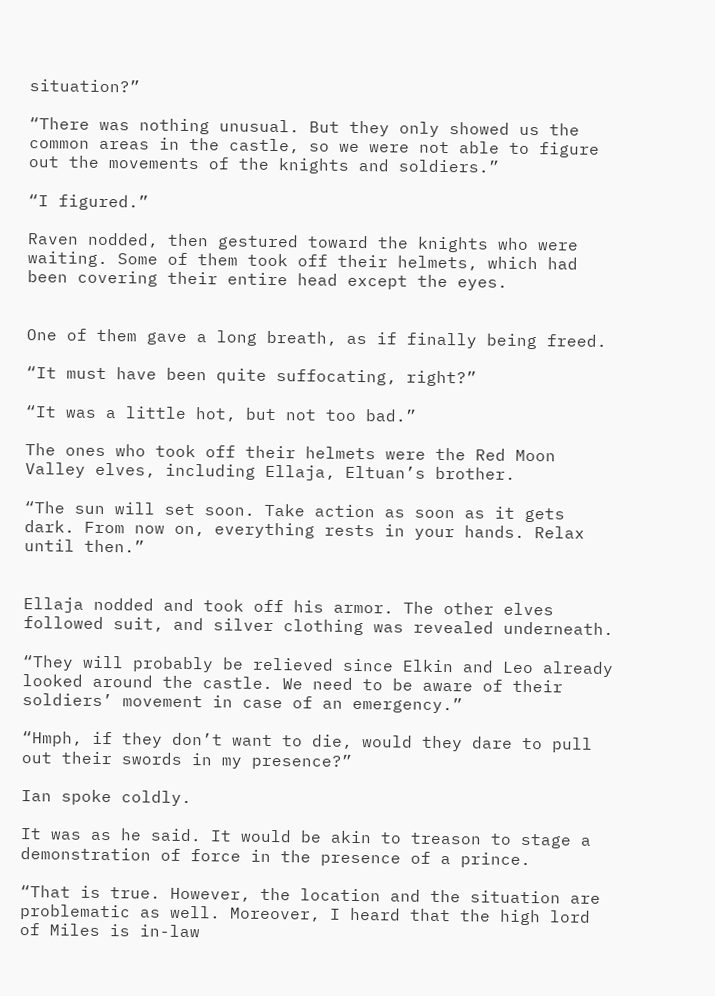situation?”

“There was nothing unusual. But they only showed us the common areas in the castle, so we were not able to figure out the movements of the knights and soldiers.”

“I figured.”

Raven nodded, then gestured toward the knights who were waiting. Some of them took off their helmets, which had been covering their entire head except the eyes.


One of them gave a long breath, as if finally being freed.

“It must have been quite suffocating, right?”

“It was a little hot, but not too bad.”

The ones who took off their helmets were the Red Moon Valley elves, including Ellaja, Eltuan’s brother.

“The sun will set soon. Take action as soon as it gets dark. From now on, everything rests in your hands. Relax until then.”


Ellaja nodded and took off his armor. The other elves followed suit, and silver clothing was revealed underneath.

“They will probably be relieved since Elkin and Leo already looked around the castle. We need to be aware of their soldiers’ movement in case of an emergency.”

“Hmph, if they don’t want to die, would they dare to pull out their swords in my presence?”

Ian spoke coldly.

It was as he said. It would be akin to treason to stage a demonstration of force in the presence of a prince.

“That is true. However, the location and the situation are problematic as well. Moreover, I heard that the high lord of Miles is in-law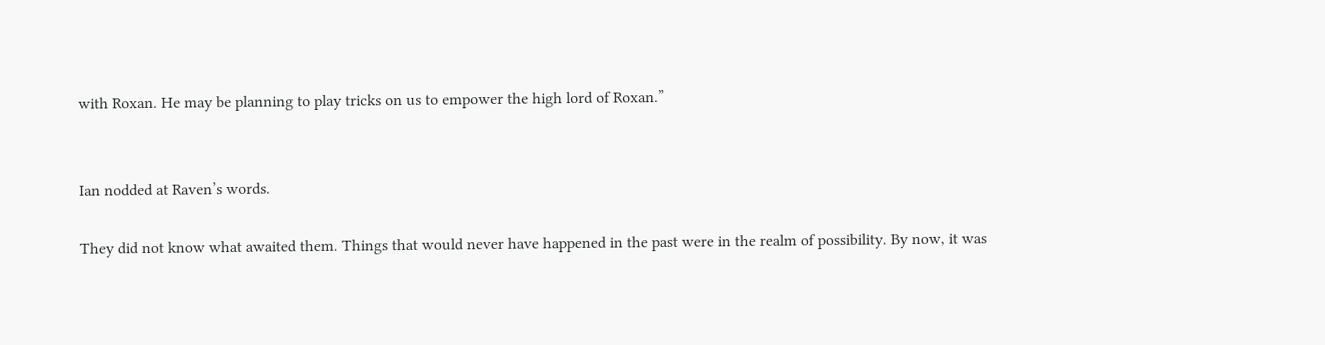with Roxan. He may be planning to play tricks on us to empower the high lord of Roxan.”


Ian nodded at Raven’s words.

They did not know what awaited them. Things that would never have happened in the past were in the realm of possibility. By now, it was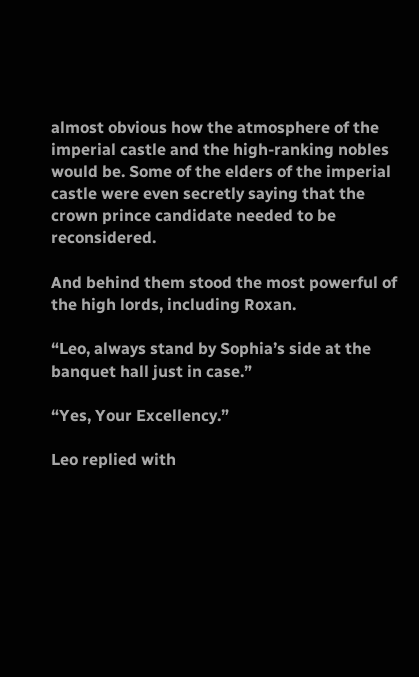almost obvious how the atmosphere of the imperial castle and the high-ranking nobles would be. Some of the elders of the imperial castle were even secretly saying that the crown prince candidate needed to be reconsidered.

And behind them stood the most powerful of the high lords, including Roxan.

“Leo, always stand by Sophia’s side at the banquet hall just in case.”

“Yes, Your Excellency.”

Leo replied with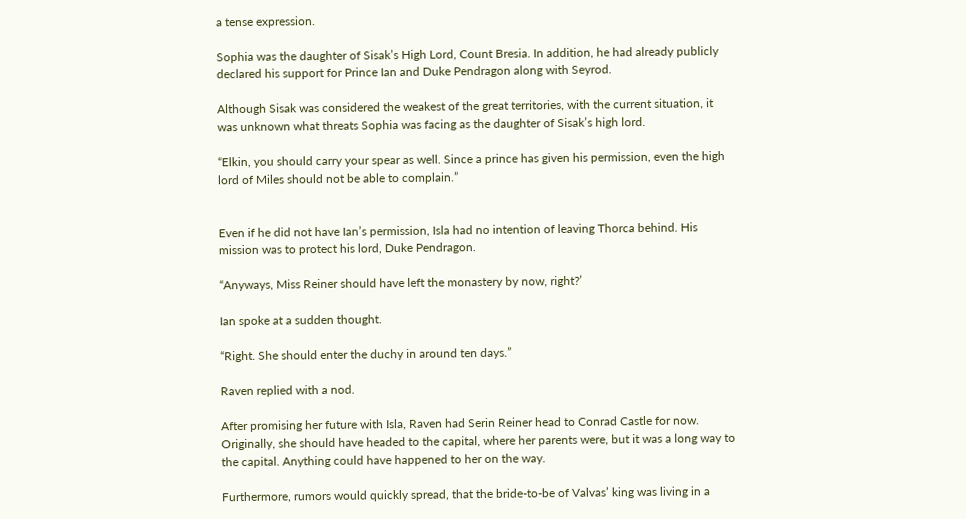a tense expression.

Sophia was the daughter of Sisak’s High Lord, Count Bresia. In addition, he had already publicly declared his support for Prince Ian and Duke Pendragon along with Seyrod.

Although Sisak was considered the weakest of the great territories, with the current situation, it was unknown what threats Sophia was facing as the daughter of Sisak’s high lord.

“Elkin, you should carry your spear as well. Since a prince has given his permission, even the high lord of Miles should not be able to complain.”


Even if he did not have Ian’s permission, Isla had no intention of leaving Thorca behind. His mission was to protect his lord, Duke Pendragon.

“Anyways, Miss Reiner should have left the monastery by now, right?’

Ian spoke at a sudden thought.

“Right. She should enter the duchy in around ten days.”

Raven replied with a nod.

After promising her future with Isla, Raven had Serin Reiner head to Conrad Castle for now. Originally, she should have headed to the capital, where her parents were, but it was a long way to the capital. Anything could have happened to her on the way.

Furthermore, rumors would quickly spread, that the bride-to-be of Valvas’ king was living in a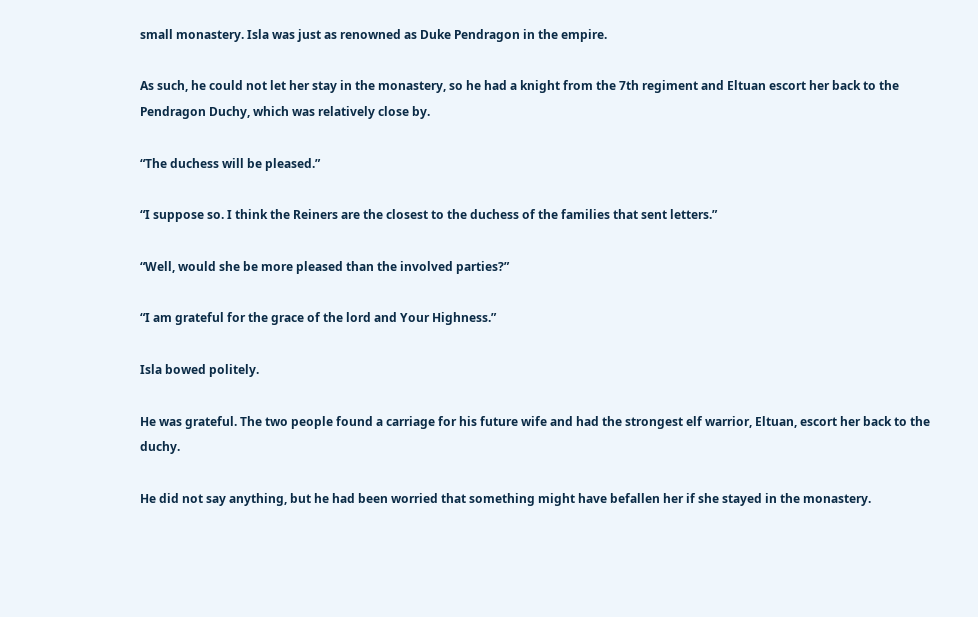small monastery. Isla was just as renowned as Duke Pendragon in the empire.

As such, he could not let her stay in the monastery, so he had a knight from the 7th regiment and Eltuan escort her back to the Pendragon Duchy, which was relatively close by.

“The duchess will be pleased.”

“I suppose so. I think the Reiners are the closest to the duchess of the families that sent letters.”

“Well, would she be more pleased than the involved parties?”

“I am grateful for the grace of the lord and Your Highness.”

Isla bowed politely.

He was grateful. The two people found a carriage for his future wife and had the strongest elf warrior, Eltuan, escort her back to the duchy.

He did not say anything, but he had been worried that something might have befallen her if she stayed in the monastery.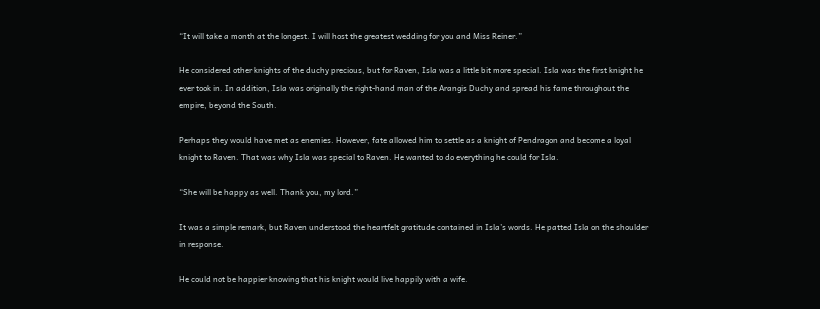“It will take a month at the longest. I will host the greatest wedding for you and Miss Reiner.”

He considered other knights of the duchy precious, but for Raven, Isla was a little bit more special. Isla was the first knight he ever took in. In addition, Isla was originally the right-hand man of the Arangis Duchy and spread his fame throughout the empire, beyond the South.

Perhaps they would have met as enemies. However, fate allowed him to settle as a knight of Pendragon and become a loyal knight to Raven. That was why Isla was special to Raven. He wanted to do everything he could for Isla.

“She will be happy as well. Thank you, my lord.”

It was a simple remark, but Raven understood the heartfelt gratitude contained in Isla’s words. He patted Isla on the shoulder in response.

He could not be happier knowing that his knight would live happily with a wife.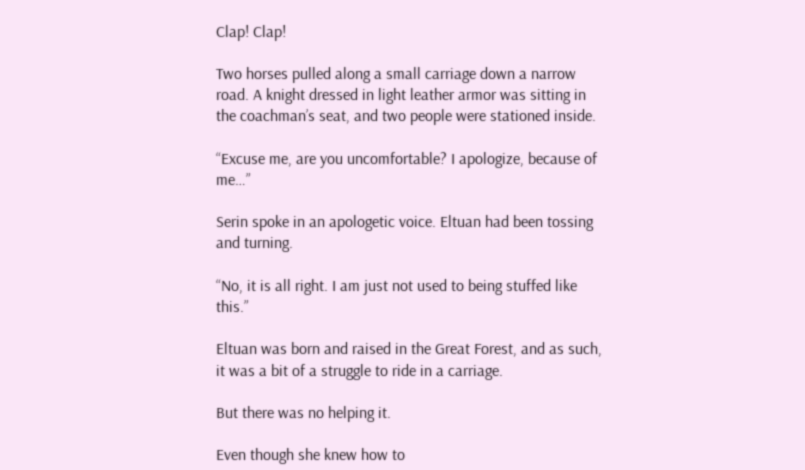Clap! Clap!

Two horses pulled along a small carriage down a narrow road. A knight dressed in light leather armor was sitting in the coachman’s seat, and two people were stationed inside.

“Excuse me, are you uncomfortable? I apologize, because of me…”

Serin spoke in an apologetic voice. Eltuan had been tossing and turning.

“No, it is all right. I am just not used to being stuffed like this.”

Eltuan was born and raised in the Great Forest, and as such, it was a bit of a struggle to ride in a carriage.

But there was no helping it.

Even though she knew how to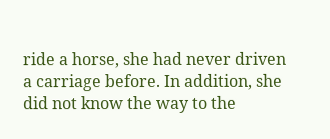ride a horse, she had never driven a carriage before. In addition, she did not know the way to the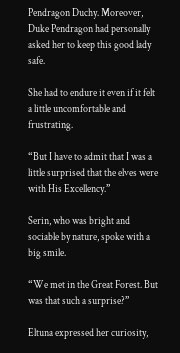Pendragon Duchy. Moreover, Duke Pendragon had personally asked her to keep this good lady safe.

She had to endure it even if it felt a little uncomfortable and frustrating.

“But I have to admit that I was a little surprised that the elves were with His Excellency.”

Serin, who was bright and sociable by nature, spoke with a big smile.

“We met in the Great Forest. But was that such a surprise?”

Eltuna expressed her curiosity,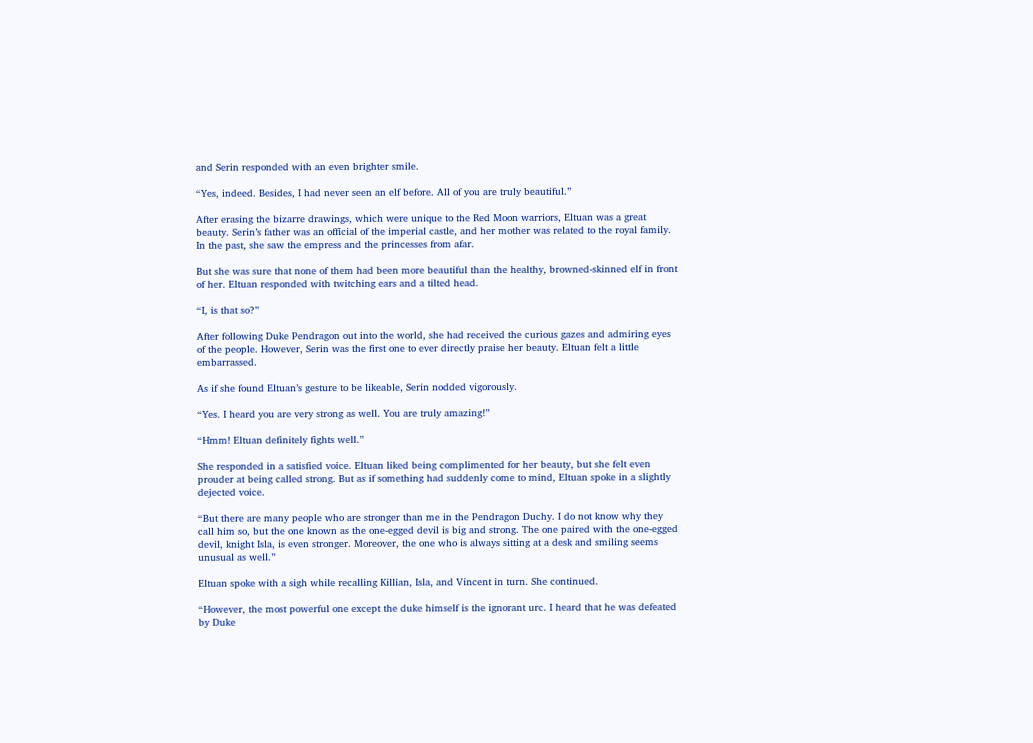and Serin responded with an even brighter smile.

“Yes, indeed. Besides, I had never seen an elf before. All of you are truly beautiful.”

After erasing the bizarre drawings, which were unique to the Red Moon warriors, Eltuan was a great beauty. Serin’s father was an official of the imperial castle, and her mother was related to the royal family. In the past, she saw the empress and the princesses from afar.

But she was sure that none of them had been more beautiful than the healthy, browned-skinned elf in front of her. Eltuan responded with twitching ears and a tilted head.

“I, is that so?”

After following Duke Pendragon out into the world, she had received the curious gazes and admiring eyes of the people. However, Serin was the first one to ever directly praise her beauty. Eltuan felt a little embarrassed.

As if she found Eltuan’s gesture to be likeable, Serin nodded vigorously.

“Yes. I heard you are very strong as well. You are truly amazing!”

“Hmm! Eltuan definitely fights well.”

She responded in a satisfied voice. Eltuan liked being complimented for her beauty, but she felt even prouder at being called strong. But as if something had suddenly come to mind, Eltuan spoke in a slightly dejected voice.

“But there are many people who are stronger than me in the Pendragon Duchy. I do not know why they call him so, but the one known as the one-egged devil is big and strong. The one paired with the one-egged devil, knight Isla, is even stronger. Moreover, the one who is always sitting at a desk and smiling seems unusual as well.”

Eltuan spoke with a sigh while recalling Killian, Isla, and Vincent in turn. She continued.

“However, the most powerful one except the duke himself is the ignorant urc. I heard that he was defeated by Duke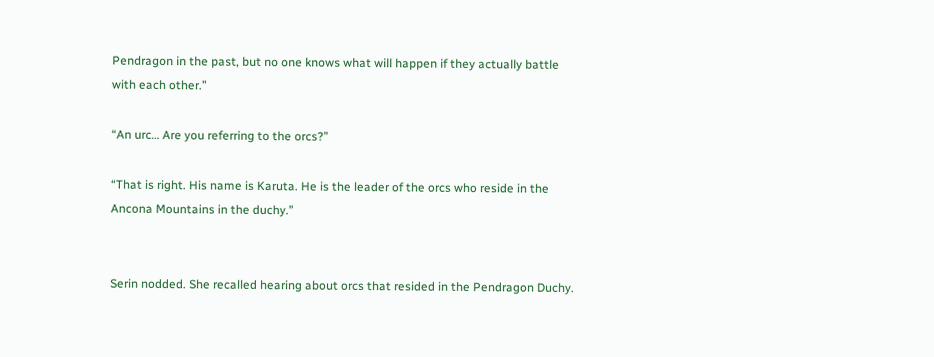Pendragon in the past, but no one knows what will happen if they actually battle with each other.”

“An urc… Are you referring to the orcs?”

“That is right. His name is Karuta. He is the leader of the orcs who reside in the Ancona Mountains in the duchy.”


Serin nodded. She recalled hearing about orcs that resided in the Pendragon Duchy.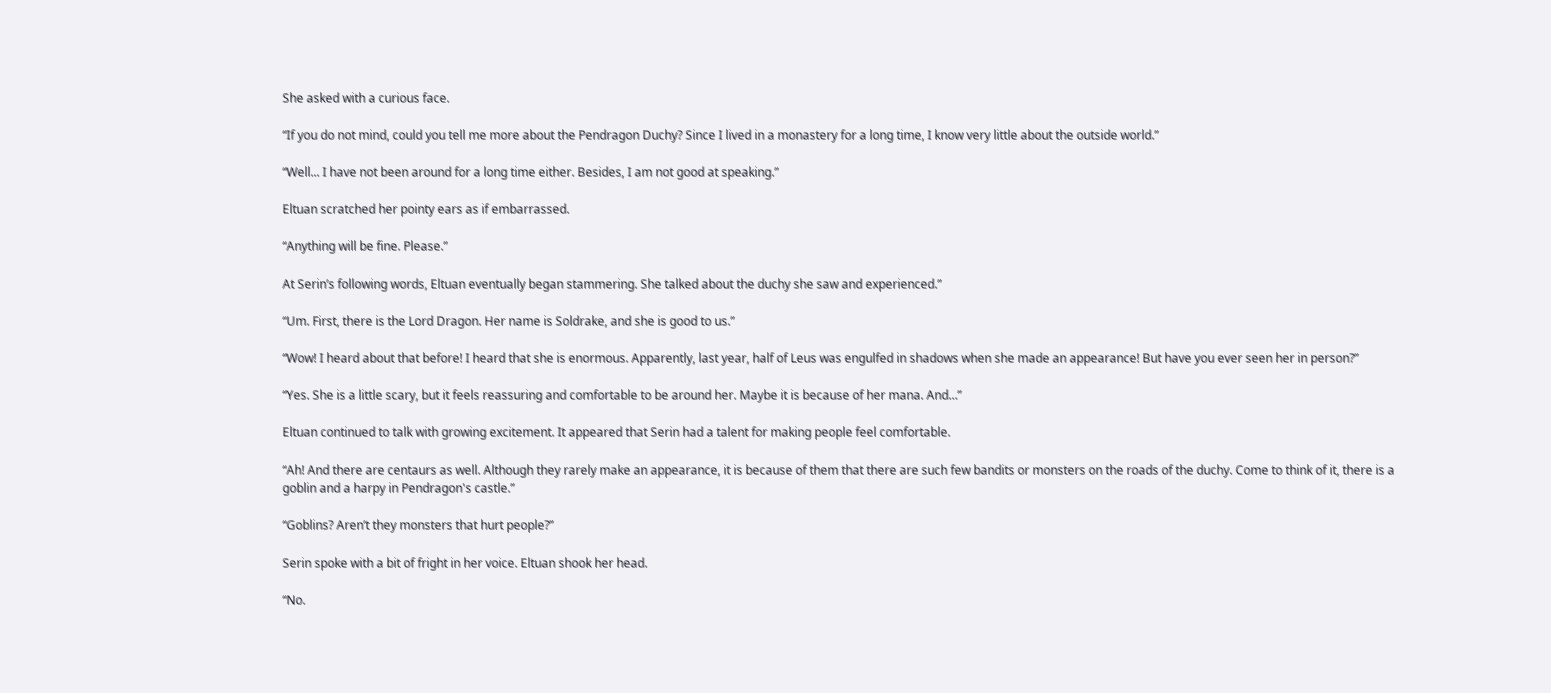She asked with a curious face.

“If you do not mind, could you tell me more about the Pendragon Duchy? Since I lived in a monastery for a long time, I know very little about the outside world.”

“Well... I have not been around for a long time either. Besides, I am not good at speaking.”

Eltuan scratched her pointy ears as if embarrassed.

“Anything will be fine. Please.”

At Serin’s following words, Eltuan eventually began stammering. She talked about the duchy she saw and experienced.”

“Um. First, there is the Lord Dragon. Her name is Soldrake, and she is good to us.”

“Wow! I heard about that before! I heard that she is enormous. Apparently, last year, half of Leus was engulfed in shadows when she made an appearance! But have you ever seen her in person?”

“Yes. She is a little scary, but it feels reassuring and comfortable to be around her. Maybe it is because of her mana. And…”

Eltuan continued to talk with growing excitement. It appeared that Serin had a talent for making people feel comfortable.

“Ah! And there are centaurs as well. Although they rarely make an appearance, it is because of them that there are such few bandits or monsters on the roads of the duchy. Come to think of it, there is a goblin and a harpy in Pendragon's castle.”

“Goblins? Aren’t they monsters that hurt people?”

Serin spoke with a bit of fright in her voice. Eltuan shook her head.

“No.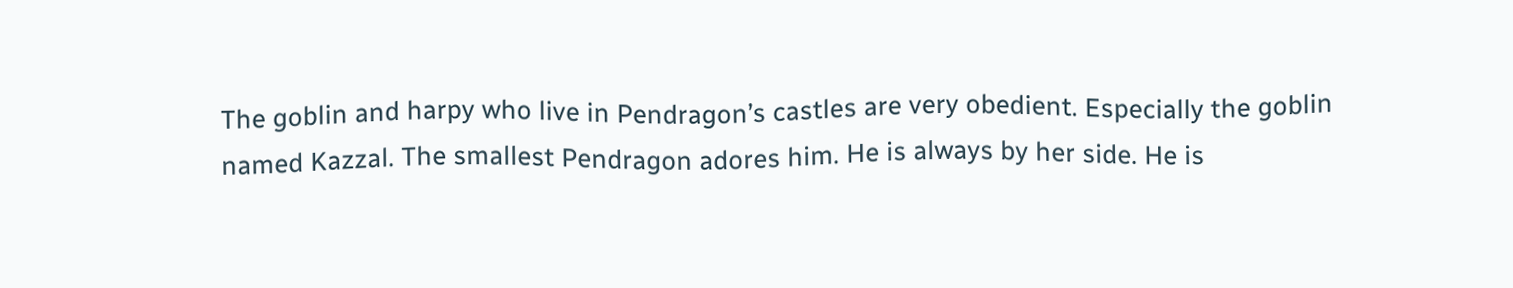The goblin and harpy who live in Pendragon’s castles are very obedient. Especially the goblin named Kazzal. The smallest Pendragon adores him. He is always by her side. He is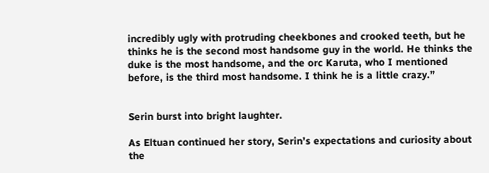incredibly ugly with protruding cheekbones and crooked teeth, but he thinks he is the second most handsome guy in the world. He thinks the duke is the most handsome, and the orc Karuta, who I mentioned before, is the third most handsome. I think he is a little crazy.”


Serin burst into bright laughter.

As Eltuan continued her story, Serin’s expectations and curiosity about the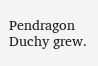Pendragon Duchy grew.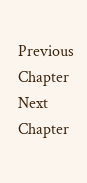Previous Chapter Next Chapter